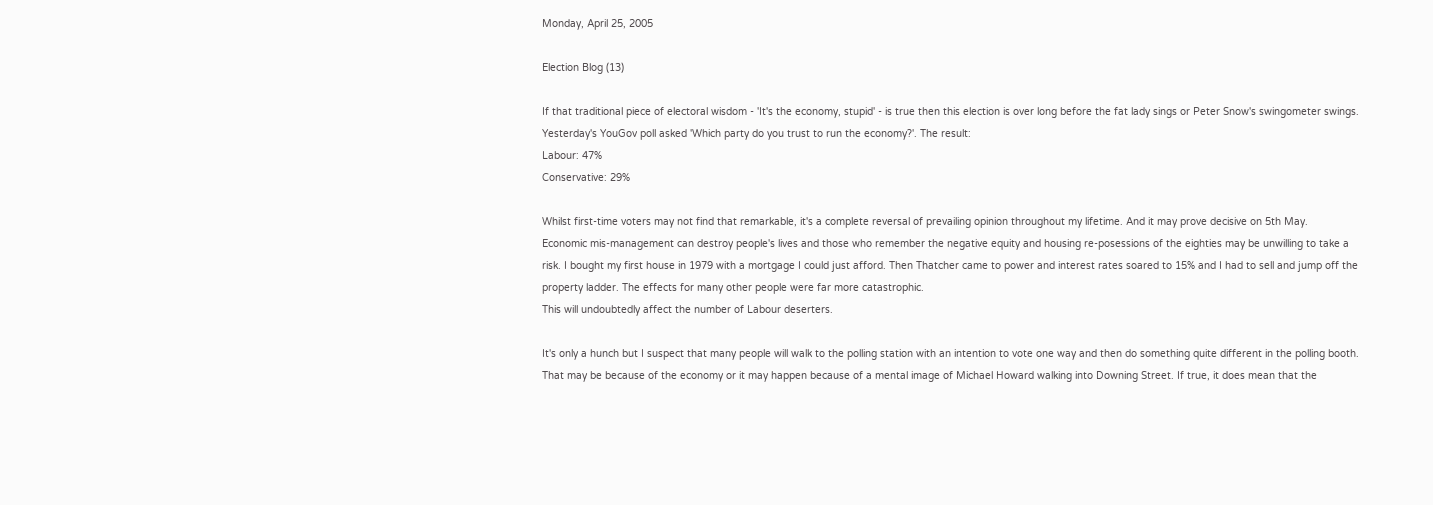Monday, April 25, 2005

Election Blog (13)

If that traditional piece of electoral wisdom - 'It's the economy, stupid' - is true then this election is over long before the fat lady sings or Peter Snow's swingometer swings. Yesterday's YouGov poll asked 'Which party do you trust to run the economy?'. The result:
Labour: 47%
Conservative: 29%

Whilst first-time voters may not find that remarkable, it's a complete reversal of prevailing opinion throughout my lifetime. And it may prove decisive on 5th May.
Economic mis-management can destroy people's lives and those who remember the negative equity and housing re-posessions of the eighties may be unwilling to take a risk. I bought my first house in 1979 with a mortgage I could just afford. Then Thatcher came to power and interest rates soared to 15% and I had to sell and jump off the property ladder. The effects for many other people were far more catastrophic.
This will undoubtedly affect the number of Labour deserters.

It's only a hunch but I suspect that many people will walk to the polling station with an intention to vote one way and then do something quite different in the polling booth. That may be because of the economy or it may happen because of a mental image of Michael Howard walking into Downing Street. If true, it does mean that the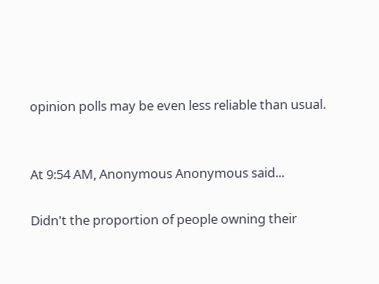opinion polls may be even less reliable than usual.


At 9:54 AM, Anonymous Anonymous said...

Didn't the proportion of people owning their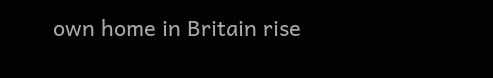own home in Britain rise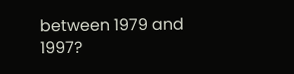between 1979 and 1997?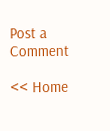Post a Comment

<< Home